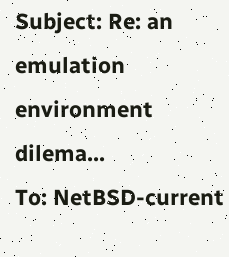Subject: Re: an emulation environment dilema...
To: NetBSD-current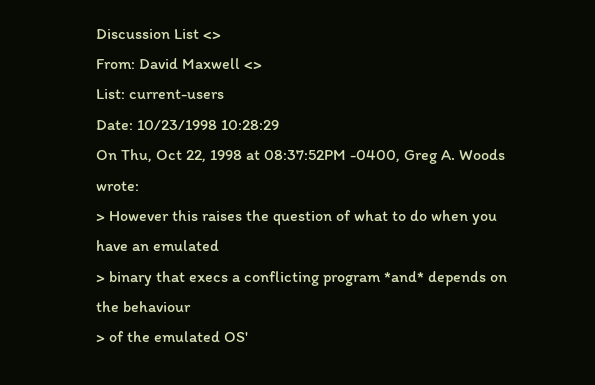Discussion List <>
From: David Maxwell <>
List: current-users
Date: 10/23/1998 10:28:29
On Thu, Oct 22, 1998 at 08:37:52PM -0400, Greg A. Woods wrote:
> However this raises the question of what to do when you have an emulated
> binary that execs a conflicting program *and* depends on the behaviour
> of the emulated OS'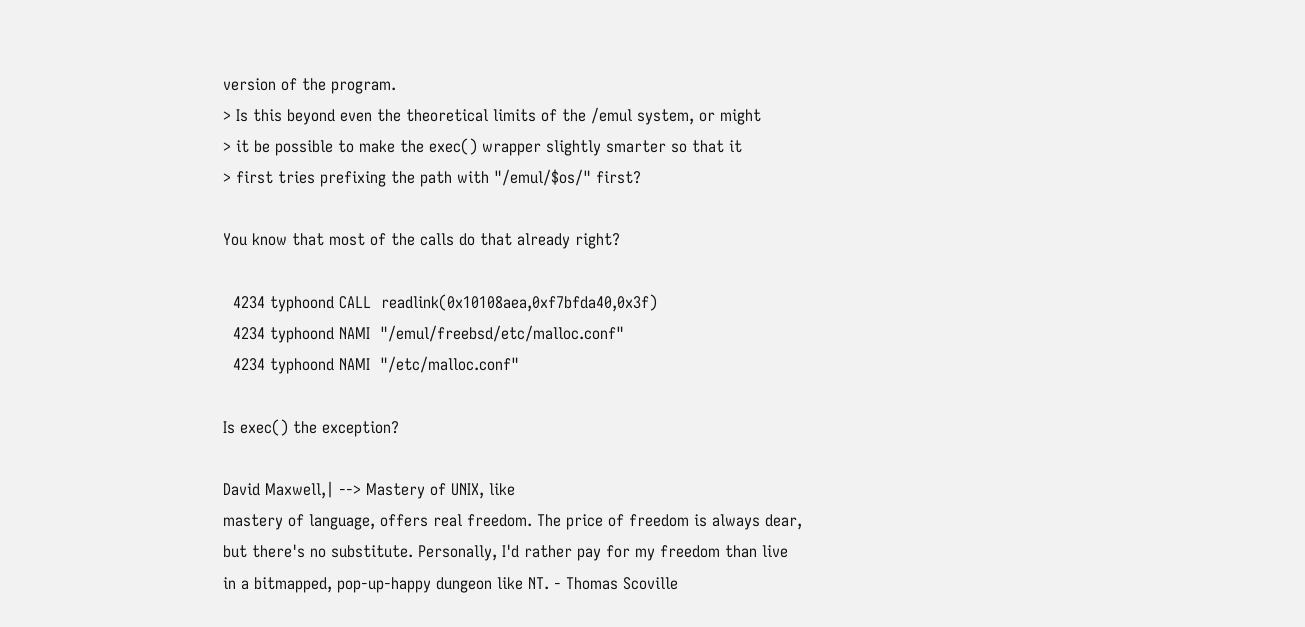version of the program.
> Is this beyond even the theoretical limits of the /emul system, or might
> it be possible to make the exec() wrapper slightly smarter so that it
> first tries prefixing the path with "/emul/$os/" first?

You know that most of the calls do that already right?

  4234 typhoond CALL  readlink(0x10108aea,0xf7bfda40,0x3f)
  4234 typhoond NAMI  "/emul/freebsd/etc/malloc.conf"
  4234 typhoond NAMI  "/etc/malloc.conf"

Is exec() the exception?

David Maxwell,| --> Mastery of UNIX, like
mastery of language, offers real freedom. The price of freedom is always dear,
but there's no substitute. Personally, I'd rather pay for my freedom than live
in a bitmapped, pop-up-happy dungeon like NT. - Thomas Scoville